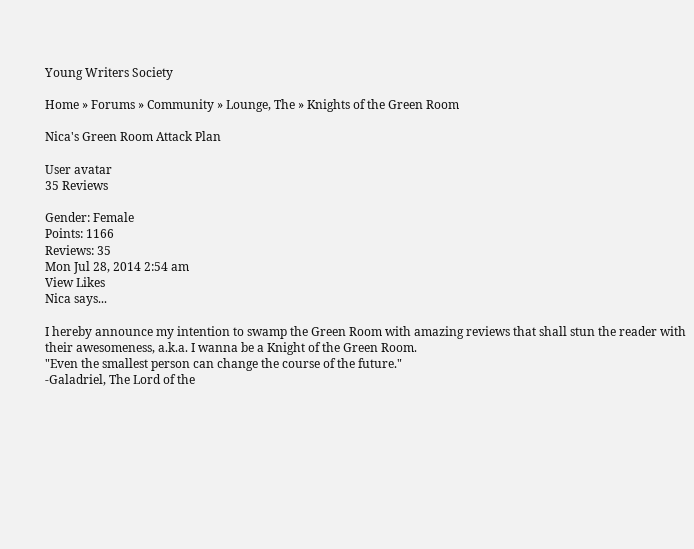Young Writers Society

Home » Forums » Community » Lounge, The » Knights of the Green Room

Nica's Green Room Attack Plan

User avatar
35 Reviews

Gender: Female
Points: 1166
Reviews: 35
Mon Jul 28, 2014 2:54 am
View Likes
Nica says...

I hereby announce my intention to swamp the Green Room with amazing reviews that shall stun the reader with their awesomeness, a.k.a. I wanna be a Knight of the Green Room.
"Even the smallest person can change the course of the future."
-Galadriel, The Lord of the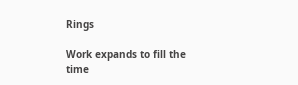Rings

Work expands to fill the time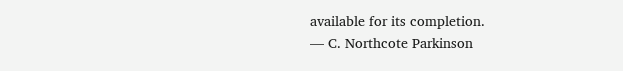available for its completion.
— C. Northcote Parkinson